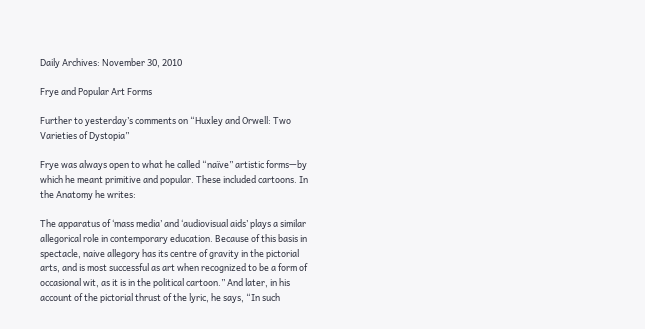Daily Archives: November 30, 2010

Frye and Popular Art Forms

Further to yesterday’s comments on “Huxley and Orwell: Two Varieties of Dystopia”

Frye was always open to what he called “naïve” artistic forms—by which he meant primitive and popular. These included cartoons. In the Anatomy he writes:

The apparatus of ‘mass media’ and ‘audiovisual aids’ plays a similar allegorical role in contemporary education. Because of this basis in spectacle, naive allegory has its centre of gravity in the pictorial arts, and is most successful as art when recognized to be a form of occasional wit, as it is in the political cartoon.” And later, in his account of the pictorial thrust of the lyric, he says, “In such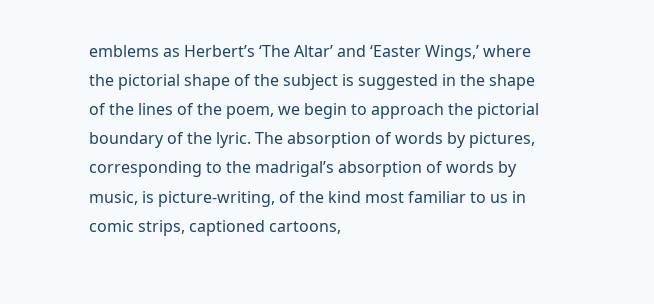emblems as Herbert’s ‘The Altar’ and ‘Easter Wings,’ where the pictorial shape of the subject is suggested in the shape of the lines of the poem, we begin to approach the pictorial boundary of the lyric. The absorption of words by pictures, corresponding to the madrigal’s absorption of words by music, is picture-writing, of the kind most familiar to us in comic strips, captioned cartoons,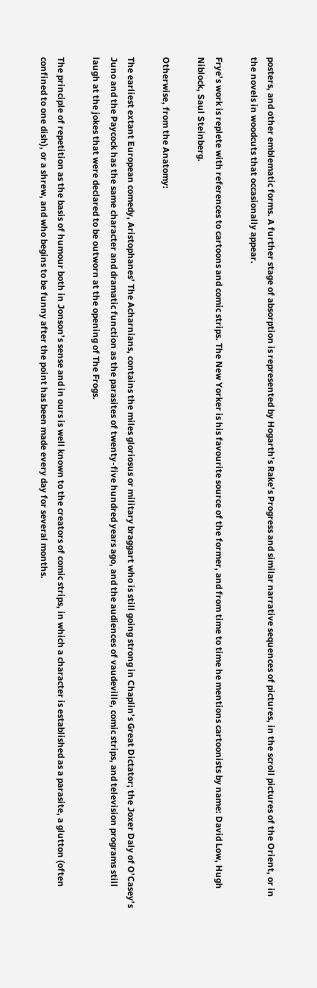posters, and other emblematic forms. A further stage of absorption is represented by Hogarth’s Rake’s Progress and similar narrative sequences of pictures, in the scroll pictures of the Orient, or in the novels in woodcuts that occasionally appear.

Frye’s work is replete with references to cartoons and comic strips. The New Yorker is his favourite source of the former, and from time to time he mentions cartoonists by name: David Low, Hugh Niblock, Saul Steinberg.

Otherwise, from the Anatomy:

The earliest extant European comedy, Aristophanes’ The Acharnians, contains the miles gloriosus or military braggart who is still going strong in Chaplin’s Great Dictator; the Joxer Daly of O’Casey’s Juno and the Paycock has the same character and dramatic function as the parasites of twenty-five hundred years ago, and the audiences of vaudeville, comic strips, and television programs still laugh at the jokes that were declared to be outworn at the opening of The Frogs.

The principle of repetition as the basis of humour both in Jonson’s sense and in ours is well known to the creators of comic strips, in which a character is established as a parasite, a glutton (often confined to one dish), or a shrew, and who begins to be funny after the point has been made every day for several months.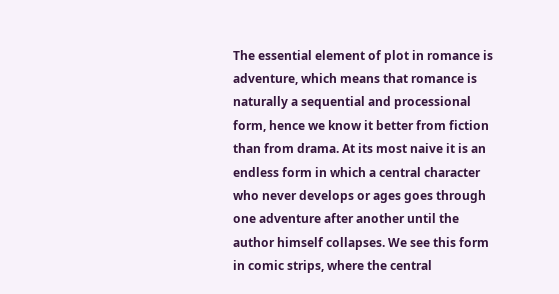The essential element of plot in romance is adventure, which means that romance is naturally a sequential and processional form, hence we know it better from fiction than from drama. At its most naive it is an endless form in which a central character who never develops or ages goes through one adventure after another until the author himself collapses. We see this form in comic strips, where the central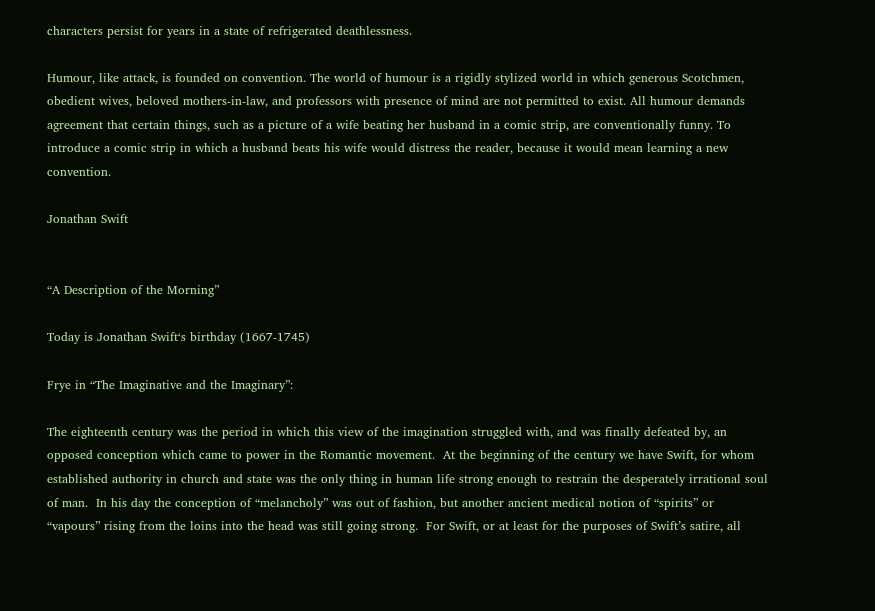characters persist for years in a state of refrigerated deathlessness.

Humour, like attack, is founded on convention. The world of humour is a rigidly stylized world in which generous Scotchmen, obedient wives, beloved mothers-in-law, and professors with presence of mind are not permitted to exist. All humour demands agreement that certain things, such as a picture of a wife beating her husband in a comic strip, are conventionally funny. To introduce a comic strip in which a husband beats his wife would distress the reader, because it would mean learning a new convention.

Jonathan Swift


“A Description of the Morning”

Today is Jonathan Swift‘s birthday (1667-1745)

Frye in “The Imaginative and the Imaginary”:

The eighteenth century was the period in which this view of the imagination struggled with, and was finally defeated by, an opposed conception which came to power in the Romantic movement.  At the beginning of the century we have Swift, for whom established authority in church and state was the only thing in human life strong enough to restrain the desperately irrational soul of man.  In his day the conception of “melancholy” was out of fashion, but another ancient medical notion of “spirits” or “vapours” rising from the loins into the head was still going strong.  For Swift, or at least for the purposes of Swift’s satire, all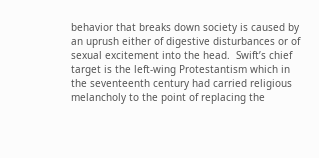behavior that breaks down society is caused by an uprush either of digestive disturbances or of sexual excitement into the head.  Swift’s chief target is the left-wing Protestantism which in the seventeenth century had carried religious melancholy to the point of replacing the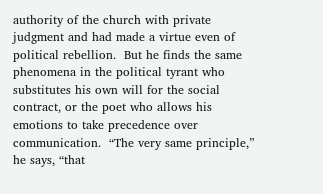authority of the church with private judgment and had made a virtue even of political rebellion.  But he finds the same phenomena in the political tyrant who substitutes his own will for the social contract, or the poet who allows his emotions to take precedence over communication.  “The very same principle,” he says, “that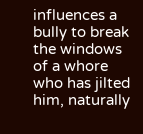influences a bully to break the windows of a whore who has jilted him, naturally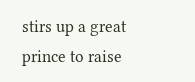stirs up a great prince to raise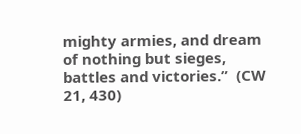mighty armies, and dream of nothing but sieges, battles and victories.”  (CW 21, 430)